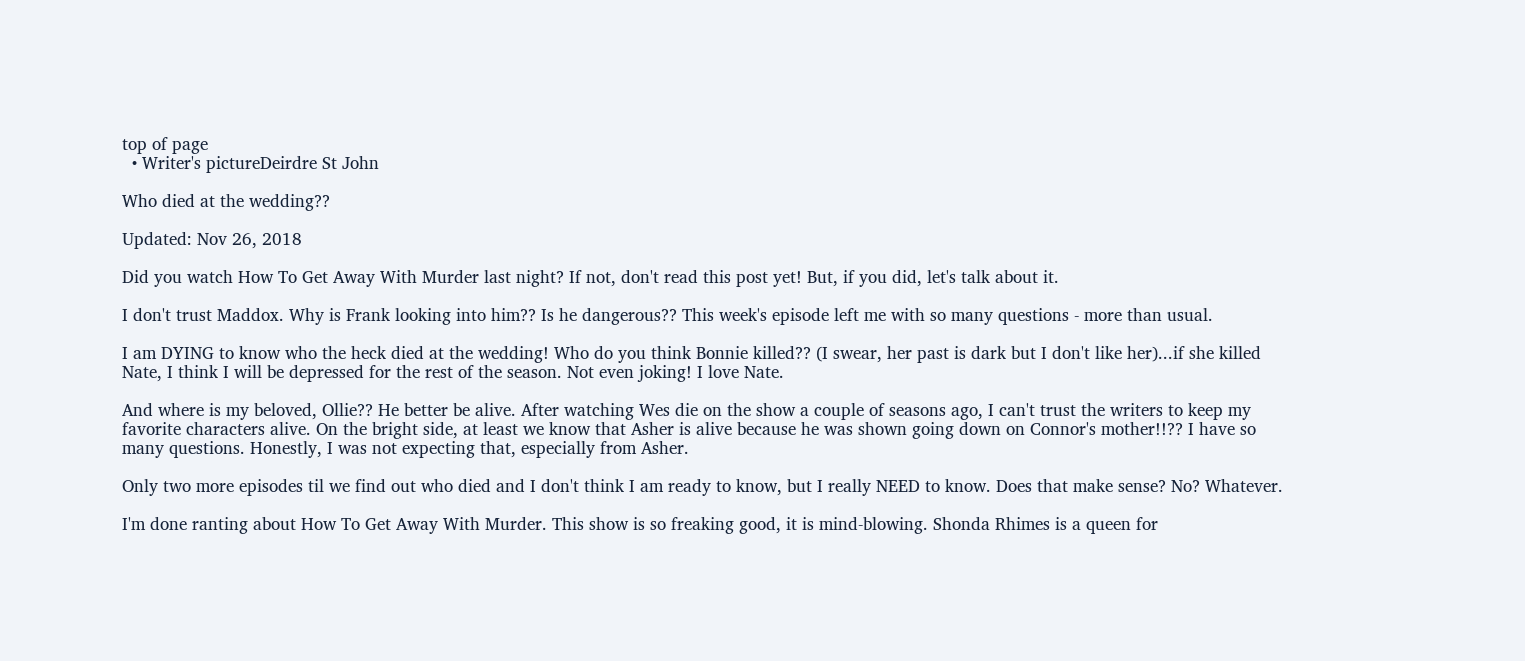top of page
  • Writer's pictureDeirdre St John

Who died at the wedding??

Updated: Nov 26, 2018

Did you watch How To Get Away With Murder last night? If not, don't read this post yet! But, if you did, let's talk about it.

I don't trust Maddox. Why is Frank looking into him?? Is he dangerous?? This week's episode left me with so many questions - more than usual.

I am DYING to know who the heck died at the wedding! Who do you think Bonnie killed?? (I swear, her past is dark but I don't like her)...if she killed Nate, I think I will be depressed for the rest of the season. Not even joking! I love Nate.

And where is my beloved, Ollie?? He better be alive. After watching Wes die on the show a couple of seasons ago, I can't trust the writers to keep my favorite characters alive. On the bright side, at least we know that Asher is alive because he was shown going down on Connor's mother!!?? I have so many questions. Honestly, I was not expecting that, especially from Asher.

Only two more episodes til we find out who died and I don't think I am ready to know, but I really NEED to know. Does that make sense? No? Whatever.

I'm done ranting about How To Get Away With Murder. This show is so freaking good, it is mind-blowing. Shonda Rhimes is a queen for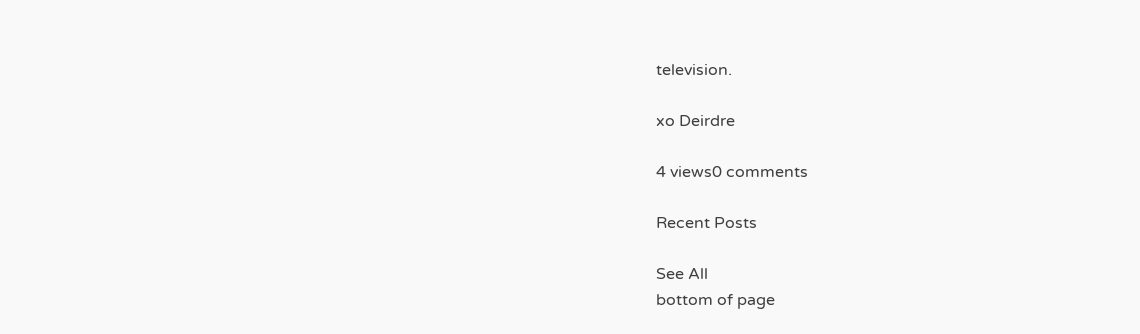television.

xo Deirdre

4 views0 comments

Recent Posts

See All
bottom of page